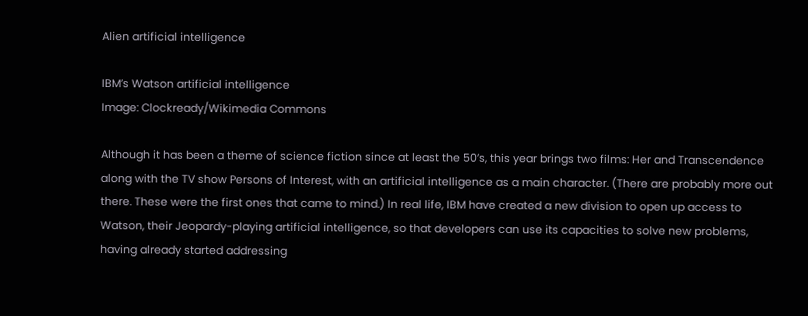Alien artificial intelligence

IBM’s Watson artificial intelligence
Image: Clockready/Wikimedia Commons

Although it has been a theme of science fiction since at least the 50’s, this year brings two films: Her and Transcendence along with the TV show Persons of Interest, with an artificial intelligence as a main character. (There are probably more out there. These were the first ones that came to mind.) In real life, IBM have created a new division to open up access to Watson, their Jeopardy-playing artificial intelligence, so that developers can use its capacities to solve new problems, having already started addressing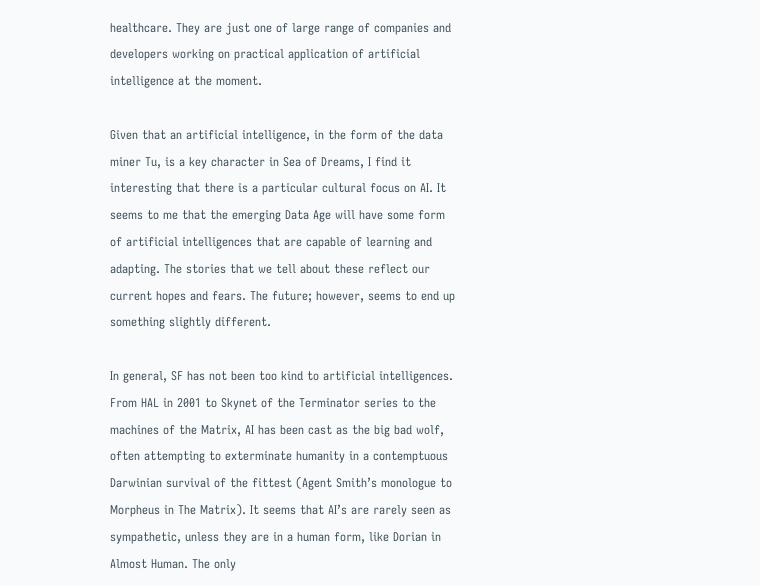healthcare. They are just one of large range of companies and developers working on practical application of artificial intelligence at the moment.

Given that an artificial intelligence, in the form of the data miner Tu, is a key character in Sea of Dreams, I find it interesting that there is a particular cultural focus on AI. It seems to me that the emerging Data Age will have some form of artificial intelligences that are capable of learning and adapting. The stories that we tell about these reflect our current hopes and fears. The future; however, seems to end up something slightly different.

In general, SF has not been too kind to artificial intelligences. From HAL in 2001 to Skynet of the Terminator series to the machines of the Matrix, AI has been cast as the big bad wolf, often attempting to exterminate humanity in a contemptuous Darwinian survival of the fittest (Agent Smith’s monologue to Morpheus in The Matrix). It seems that AI’s are rarely seen as sympathetic, unless they are in a human form, like Dorian in Almost Human. The only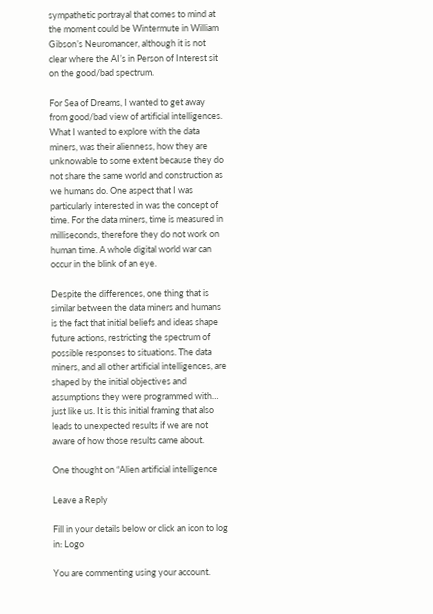sympathetic portrayal that comes to mind at the moment could be Wintermute in William Gibson’s Neuromancer, although it is not clear where the AI’s in Person of Interest sit on the good/bad spectrum.

For Sea of Dreams, I wanted to get away from good/bad view of artificial intelligences. What I wanted to explore with the data miners, was their alienness, how they are unknowable to some extent because they do not share the same world and construction as we humans do. One aspect that I was particularly interested in was the concept of time. For the data miners, time is measured in milliseconds, therefore they do not work on human time. A whole digital world war can occur in the blink of an eye.

Despite the differences, one thing that is similar between the data miners and humans is the fact that initial beliefs and ideas shape future actions, restricting the spectrum of possible responses to situations. The data miners, and all other artificial intelligences, are shaped by the initial objectives and assumptions they were programmed with… just like us. It is this initial framing that also leads to unexpected results if we are not aware of how those results came about.

One thought on “Alien artificial intelligence

Leave a Reply

Fill in your details below or click an icon to log in: Logo

You are commenting using your account.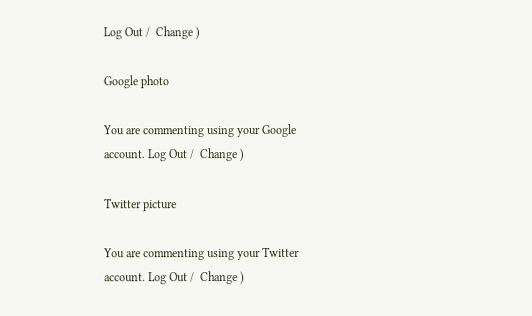Log Out /  Change )

Google photo

You are commenting using your Google account. Log Out /  Change )

Twitter picture

You are commenting using your Twitter account. Log Out /  Change )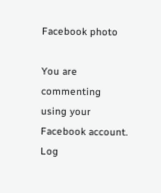Facebook photo

You are commenting using your Facebook account. Log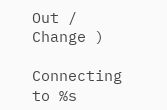Out /  Change )

Connecting to %s